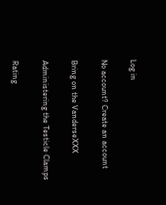Log in

No account? Create an account

Bring on the VanderseXXX

Administering the Testicle Clamps

Rating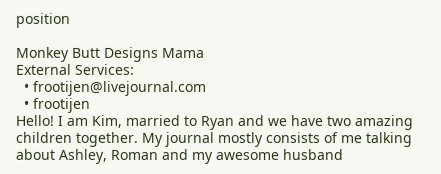position

Monkey Butt Designs Mama
External Services:
  • frootijen@livejournal.com
  • frootijen
Hello! I am Kim, married to Ryan and we have two amazing children together. My journal mostly consists of me talking about Ashley, Roman and my awesome husband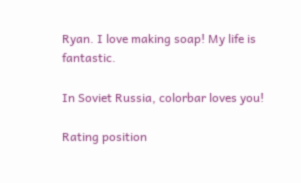Ryan. I love making soap! My life is fantastic.

In Soviet Russia, colorbar loves you!

Rating position